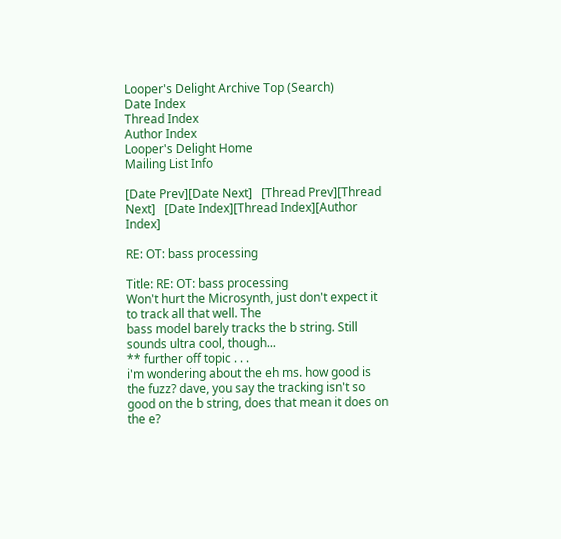Looper's Delight Archive Top (Search)
Date Index
Thread Index
Author Index
Looper's Delight Home
Mailing List Info

[Date Prev][Date Next]   [Thread Prev][Thread Next]   [Date Index][Thread Index][Author Index]

RE: OT: bass processing

Title: RE: OT: bass processing
Won't hurt the Microsynth, just don't expect it to track all that well. The
bass model barely tracks the b string. Still sounds ultra cool, though...
** further off topic . . .
i'm wondering about the eh ms. how good is the fuzz? dave, you say the tracking isn't so good on the b string, does that mean it does on the e?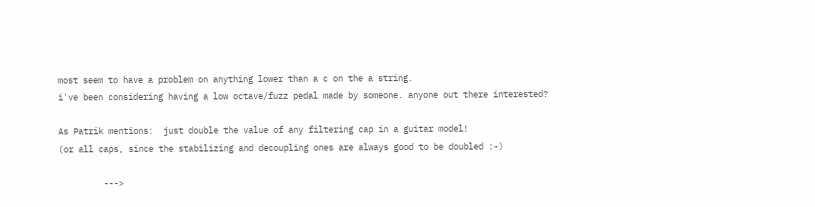most seem to have a problem on anything lower than a c on the a string.
i've been considering having a low octave/fuzz pedal made by someone. anyone out there interested?

As Patrik mentions:  just double the value of any filtering cap in a guitar model!
(or all caps, since the stabilizing and decoupling ones are always good to be doubled :-)

         --->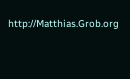http://Matthias.Grob.org